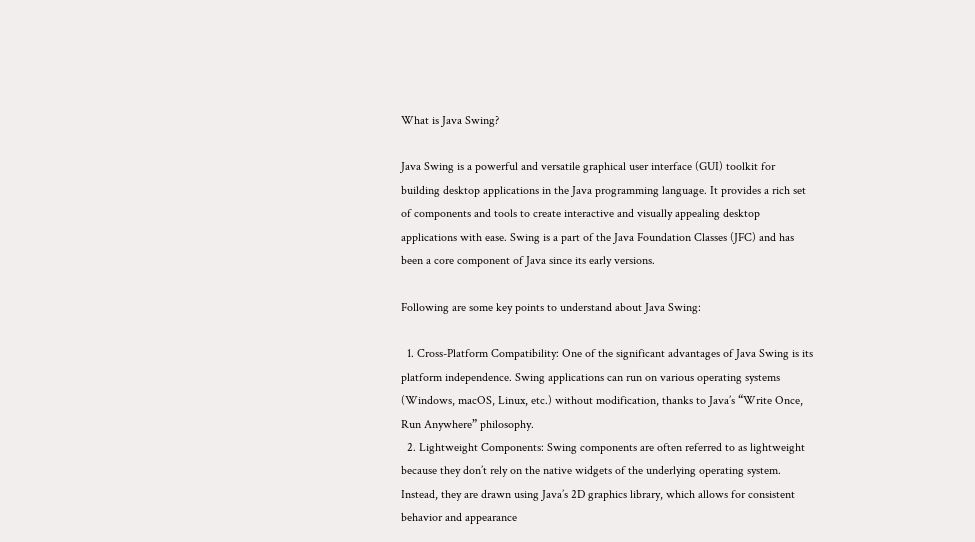What is Java Swing?

Java Swing is a powerful and versatile graphical user interface (GUI) toolkit for building desktop applications in the Java programming language. It provides a rich set of components and tools to create interactive and visually appealing desktop applications with ease. Swing is a part of the Java Foundation Classes (JFC) and has been a core component of Java since its early versions.

Following are some key points to understand about Java Swing:

  1. Cross-Platform Compatibility: One of the significant advantages of Java Swing is its platform independence. Swing applications can run on various operating systems (Windows, macOS, Linux, etc.) without modification, thanks to Java’s “Write Once, Run Anywhere” philosophy.
  2. Lightweight Components: Swing components are often referred to as lightweight because they don’t rely on the native widgets of the underlying operating system. Instead, they are drawn using Java’s 2D graphics library, which allows for consistent behavior and appearance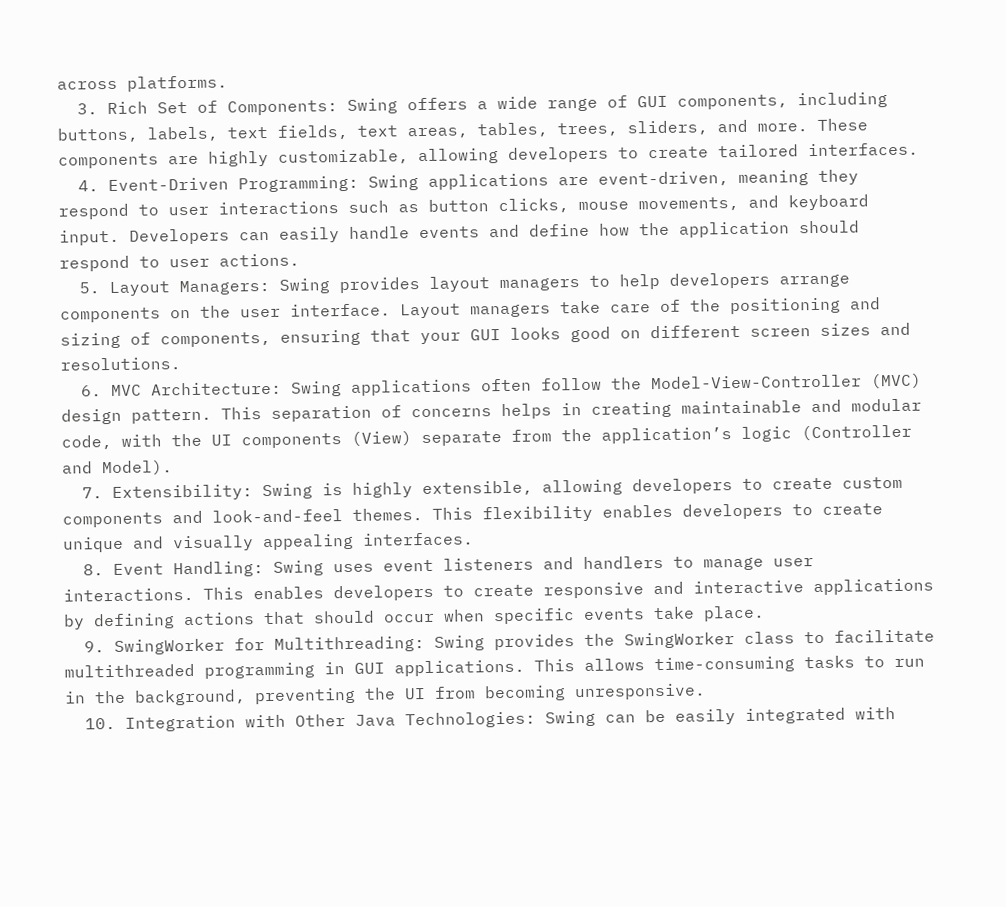across platforms.
  3. Rich Set of Components: Swing offers a wide range of GUI components, including buttons, labels, text fields, text areas, tables, trees, sliders, and more. These components are highly customizable, allowing developers to create tailored interfaces.
  4. Event-Driven Programming: Swing applications are event-driven, meaning they respond to user interactions such as button clicks, mouse movements, and keyboard input. Developers can easily handle events and define how the application should respond to user actions.
  5. Layout Managers: Swing provides layout managers to help developers arrange components on the user interface. Layout managers take care of the positioning and sizing of components, ensuring that your GUI looks good on different screen sizes and resolutions.
  6. MVC Architecture: Swing applications often follow the Model-View-Controller (MVC) design pattern. This separation of concerns helps in creating maintainable and modular code, with the UI components (View) separate from the application’s logic (Controller and Model).
  7. Extensibility: Swing is highly extensible, allowing developers to create custom components and look-and-feel themes. This flexibility enables developers to create unique and visually appealing interfaces.
  8. Event Handling: Swing uses event listeners and handlers to manage user interactions. This enables developers to create responsive and interactive applications by defining actions that should occur when specific events take place.
  9. SwingWorker for Multithreading: Swing provides the SwingWorker class to facilitate multithreaded programming in GUI applications. This allows time-consuming tasks to run in the background, preventing the UI from becoming unresponsive.
  10. Integration with Other Java Technologies: Swing can be easily integrated with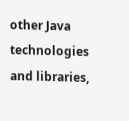other Java technologies and libraries,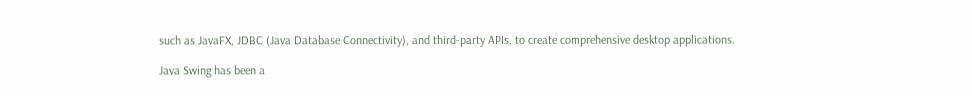such as JavaFX, JDBC (Java Database Connectivity), and third-party APIs, to create comprehensive desktop applications.

Java Swing has been a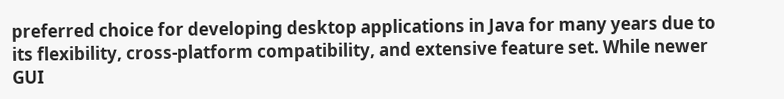preferred choice for developing desktop applications in Java for many years due to its flexibility, cross-platform compatibility, and extensive feature set. While newer GUI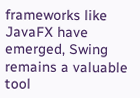frameworks like JavaFX have emerged, Swing remains a valuable tool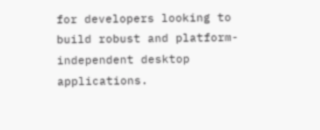for developers looking to build robust and platform-independent desktop applications.